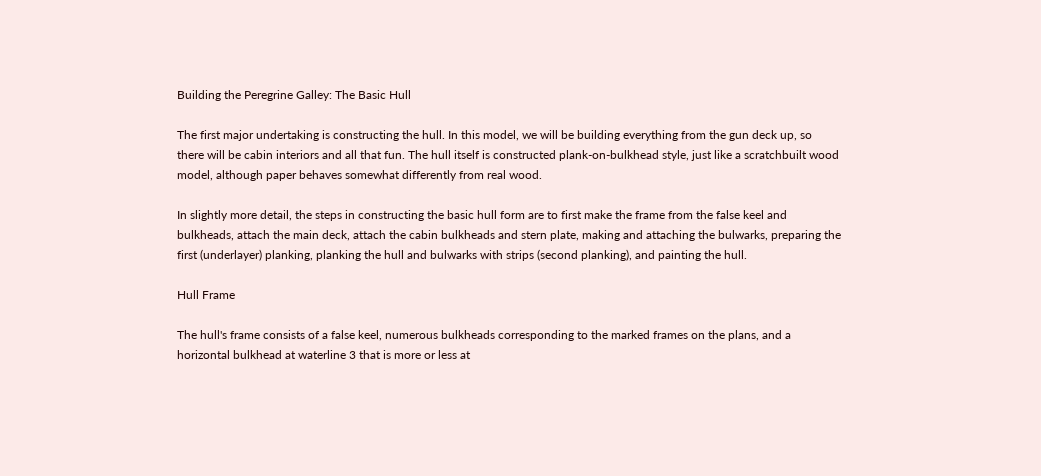Building the Peregrine Galley: The Basic Hull

The first major undertaking is constructing the hull. In this model, we will be building everything from the gun deck up, so there will be cabin interiors and all that fun. The hull itself is constructed plank-on-bulkhead style, just like a scratchbuilt wood model, although paper behaves somewhat differently from real wood.

In slightly more detail, the steps in constructing the basic hull form are to first make the frame from the false keel and bulkheads, attach the main deck, attach the cabin bulkheads and stern plate, making and attaching the bulwarks, preparing the first (underlayer) planking, planking the hull and bulwarks with strips (second planking), and painting the hull.

Hull Frame

The hull's frame consists of a false keel, numerous bulkheads corresponding to the marked frames on the plans, and a horizontal bulkhead at waterline 3 that is more or less at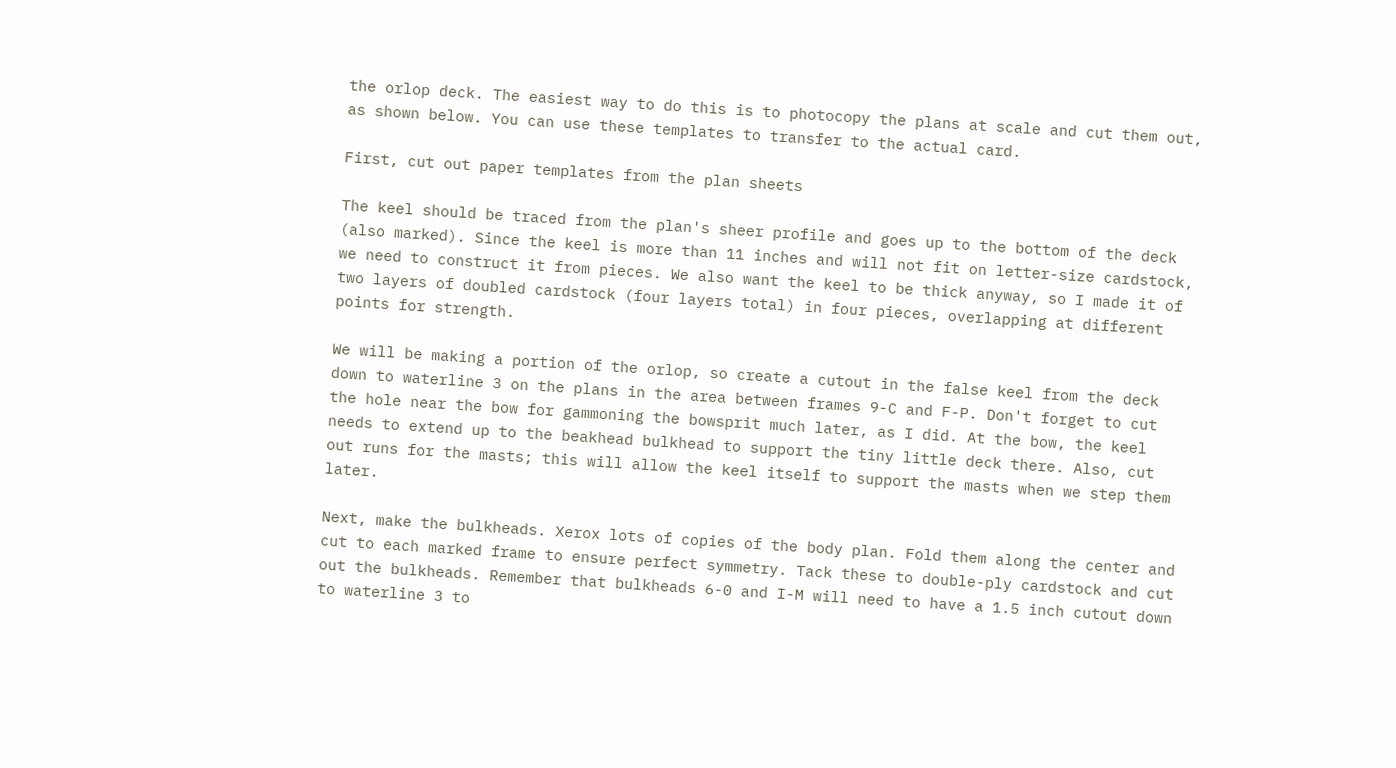the orlop deck. The easiest way to do this is to photocopy the plans at scale and cut them out, as shown below. You can use these templates to transfer to the actual card.

First, cut out paper templates from the plan sheets

The keel should be traced from the plan's sheer profile and goes up to the bottom of the deck (also marked). Since the keel is more than 11 inches and will not fit on letter-size cardstock, we need to construct it from pieces. We also want the keel to be thick anyway, so I made it of two layers of doubled cardstock (four layers total) in four pieces, overlapping at different points for strength.

We will be making a portion of the orlop, so create a cutout in the false keel from the deck down to waterline 3 on the plans in the area between frames 9-C and F-P. Don't forget to cut the hole near the bow for gammoning the bowsprit much later, as I did. At the bow, the keel needs to extend up to the beakhead bulkhead to support the tiny little deck there. Also, cut out runs for the masts; this will allow the keel itself to support the masts when we step them later.

Next, make the bulkheads. Xerox lots of copies of the body plan. Fold them along the center and cut to each marked frame to ensure perfect symmetry. Tack these to double-ply cardstock and cut out the bulkheads. Remember that bulkheads 6-0 and I-M will need to have a 1.5 inch cutout down to waterline 3 to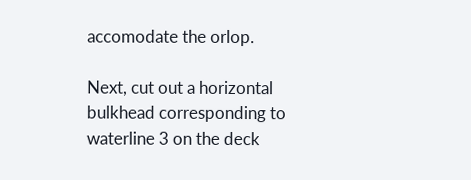accomodate the orlop.

Next, cut out a horizontal bulkhead corresponding to waterline 3 on the deck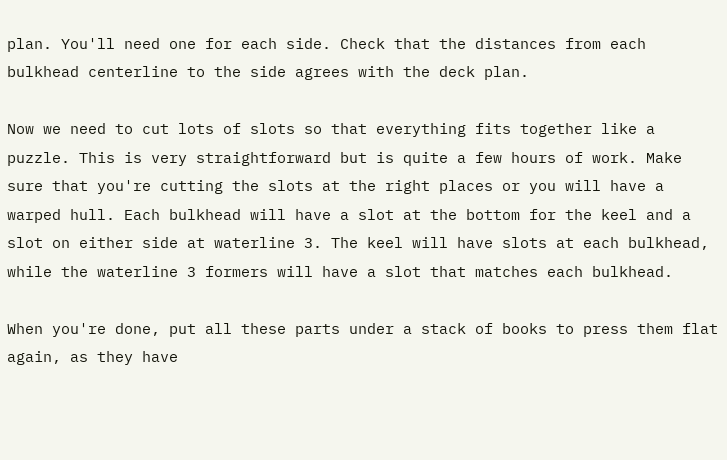plan. You'll need one for each side. Check that the distances from each bulkhead centerline to the side agrees with the deck plan.

Now we need to cut lots of slots so that everything fits together like a puzzle. This is very straightforward but is quite a few hours of work. Make sure that you're cutting the slots at the right places or you will have a warped hull. Each bulkhead will have a slot at the bottom for the keel and a slot on either side at waterline 3. The keel will have slots at each bulkhead, while the waterline 3 formers will have a slot that matches each bulkhead.

When you're done, put all these parts under a stack of books to press them flat again, as they have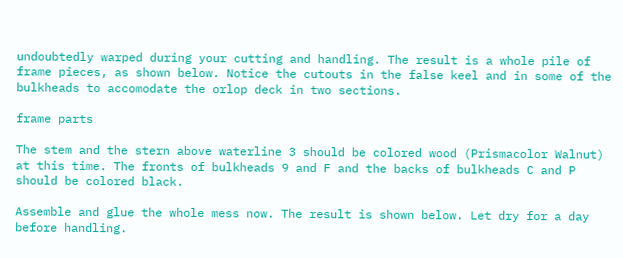undoubtedly warped during your cutting and handling. The result is a whole pile of frame pieces, as shown below. Notice the cutouts in the false keel and in some of the bulkheads to accomodate the orlop deck in two sections.

frame parts

The stem and the stern above waterline 3 should be colored wood (Prismacolor Walnut) at this time. The fronts of bulkheads 9 and F and the backs of bulkheads C and P should be colored black.

Assemble and glue the whole mess now. The result is shown below. Let dry for a day before handling.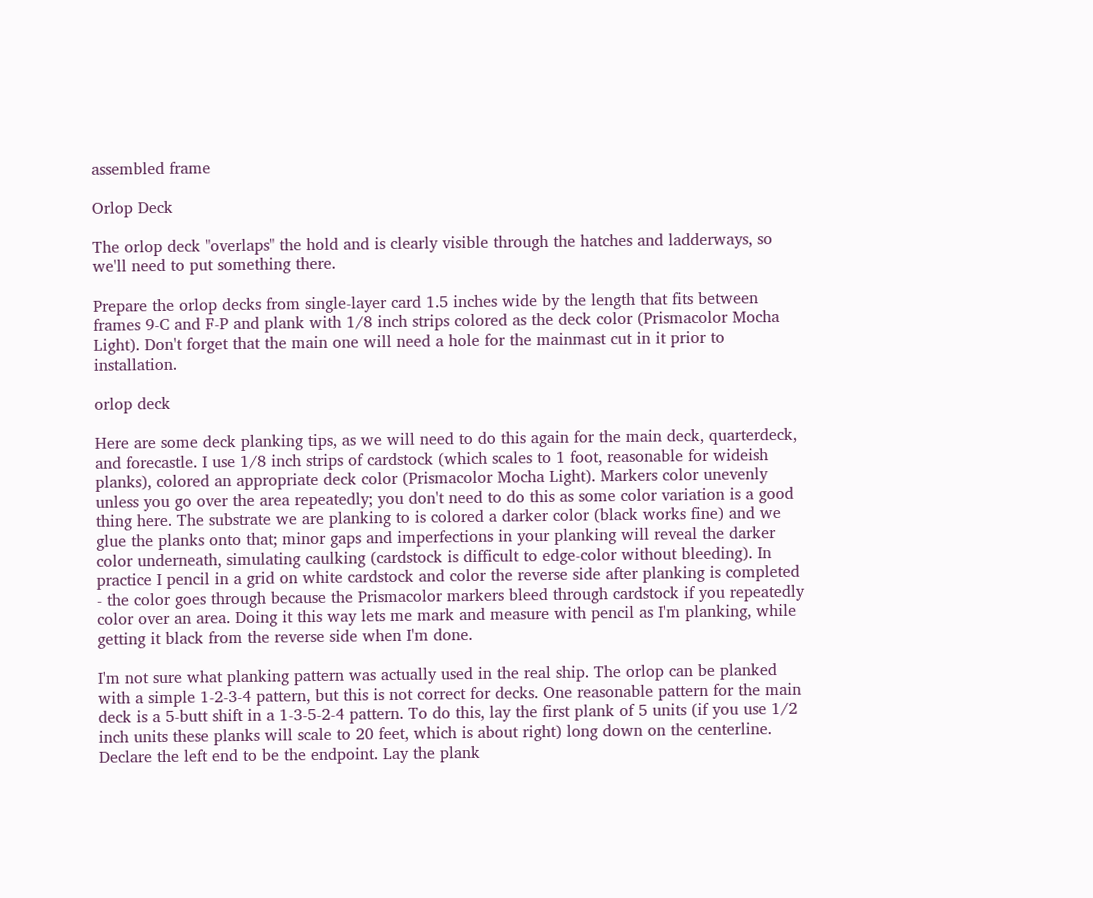assembled frame

Orlop Deck

The orlop deck "overlaps" the hold and is clearly visible through the hatches and ladderways, so we'll need to put something there.

Prepare the orlop decks from single-layer card 1.5 inches wide by the length that fits between frames 9-C and F-P and plank with 1/8 inch strips colored as the deck color (Prismacolor Mocha Light). Don't forget that the main one will need a hole for the mainmast cut in it prior to installation.

orlop deck

Here are some deck planking tips, as we will need to do this again for the main deck, quarterdeck, and forecastle. I use 1/8 inch strips of cardstock (which scales to 1 foot, reasonable for wideish planks), colored an appropriate deck color (Prismacolor Mocha Light). Markers color unevenly unless you go over the area repeatedly; you don't need to do this as some color variation is a good thing here. The substrate we are planking to is colored a darker color (black works fine) and we glue the planks onto that; minor gaps and imperfections in your planking will reveal the darker color underneath, simulating caulking (cardstock is difficult to edge-color without bleeding). In practice I pencil in a grid on white cardstock and color the reverse side after planking is completed - the color goes through because the Prismacolor markers bleed through cardstock if you repeatedly color over an area. Doing it this way lets me mark and measure with pencil as I'm planking, while getting it black from the reverse side when I'm done.

I'm not sure what planking pattern was actually used in the real ship. The orlop can be planked with a simple 1-2-3-4 pattern, but this is not correct for decks. One reasonable pattern for the main deck is a 5-butt shift in a 1-3-5-2-4 pattern. To do this, lay the first plank of 5 units (if you use 1/2 inch units these planks will scale to 20 feet, which is about right) long down on the centerline. Declare the left end to be the endpoint. Lay the plank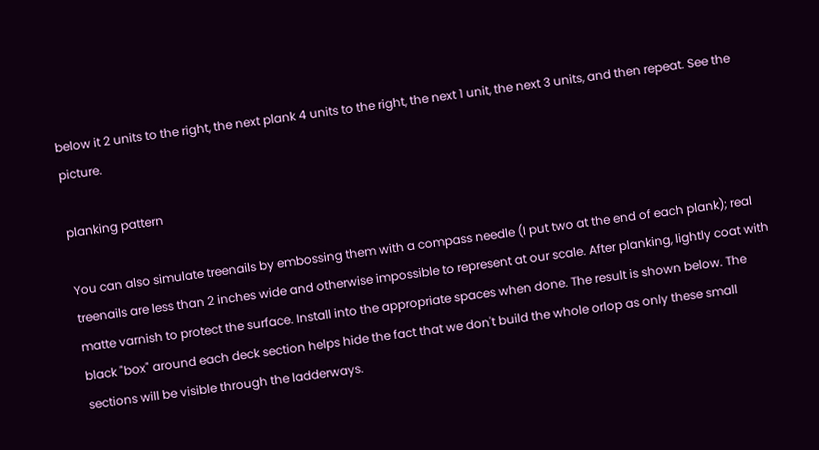below it 2 units to the right, the next plank 4 units to the right, the next 1 unit, the next 3 units, and then repeat. See the picture.

planking pattern

You can also simulate treenails by embossing them with a compass needle (I put two at the end of each plank); real treenails are less than 2 inches wide and otherwise impossible to represent at our scale. After planking, lightly coat with matte varnish to protect the surface. Install into the appropriate spaces when done. The result is shown below. The black "box" around each deck section helps hide the fact that we don't build the whole orlop as only these small sections will be visible through the ladderways.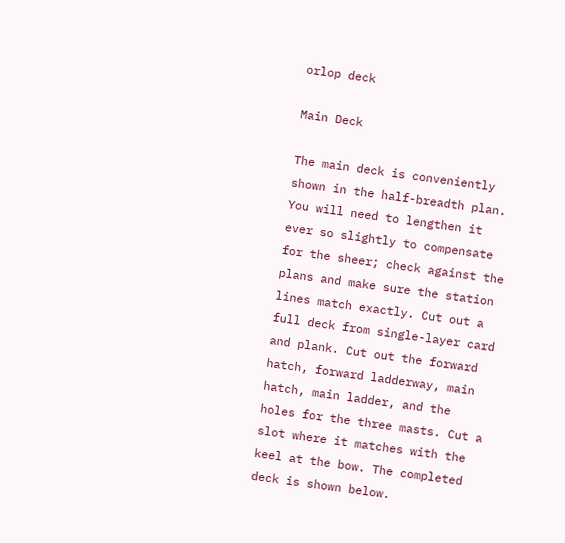orlop deck

Main Deck

The main deck is conveniently shown in the half-breadth plan. You will need to lengthen it ever so slightly to compensate for the sheer; check against the plans and make sure the station lines match exactly. Cut out a full deck from single-layer card and plank. Cut out the forward hatch, forward ladderway, main hatch, main ladder, and the holes for the three masts. Cut a slot where it matches with the keel at the bow. The completed deck is shown below.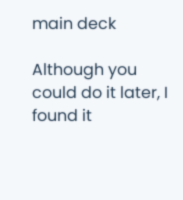main deck

Although you could do it later, I found it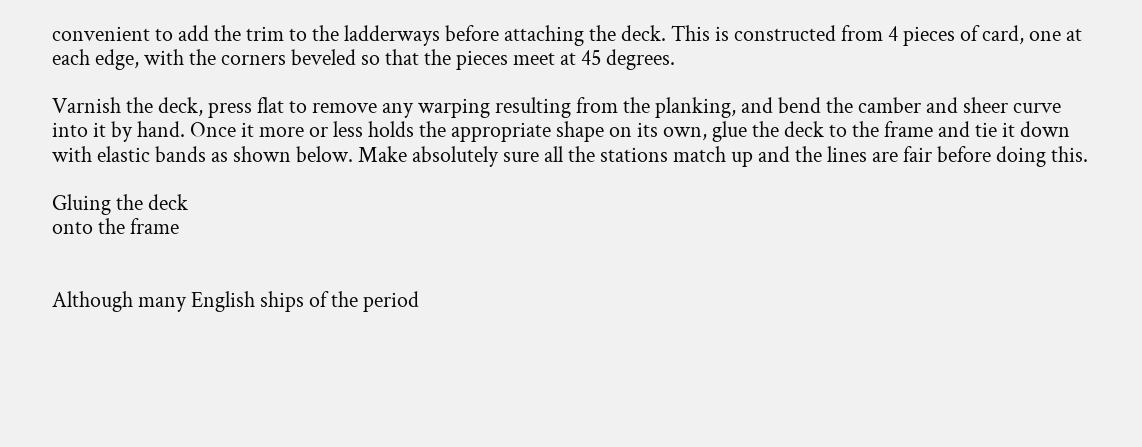convenient to add the trim to the ladderways before attaching the deck. This is constructed from 4 pieces of card, one at each edge, with the corners beveled so that the pieces meet at 45 degrees.

Varnish the deck, press flat to remove any warping resulting from the planking, and bend the camber and sheer curve into it by hand. Once it more or less holds the appropriate shape on its own, glue the deck to the frame and tie it down with elastic bands as shown below. Make absolutely sure all the stations match up and the lines are fair before doing this.

Gluing the deck
onto the frame


Although many English ships of the period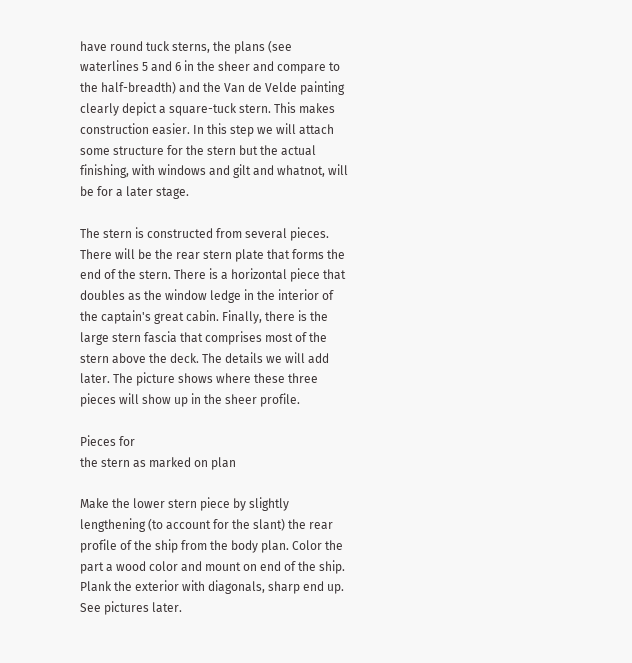have round tuck sterns, the plans (see waterlines 5 and 6 in the sheer and compare to the half-breadth) and the Van de Velde painting clearly depict a square-tuck stern. This makes construction easier. In this step we will attach some structure for the stern but the actual finishing, with windows and gilt and whatnot, will be for a later stage.

The stern is constructed from several pieces. There will be the rear stern plate that forms the end of the stern. There is a horizontal piece that doubles as the window ledge in the interior of the captain's great cabin. Finally, there is the large stern fascia that comprises most of the stern above the deck. The details we will add later. The picture shows where these three pieces will show up in the sheer profile.

Pieces for
the stern as marked on plan

Make the lower stern piece by slightly lengthening (to account for the slant) the rear profile of the ship from the body plan. Color the part a wood color and mount on end of the ship. Plank the exterior with diagonals, sharp end up. See pictures later.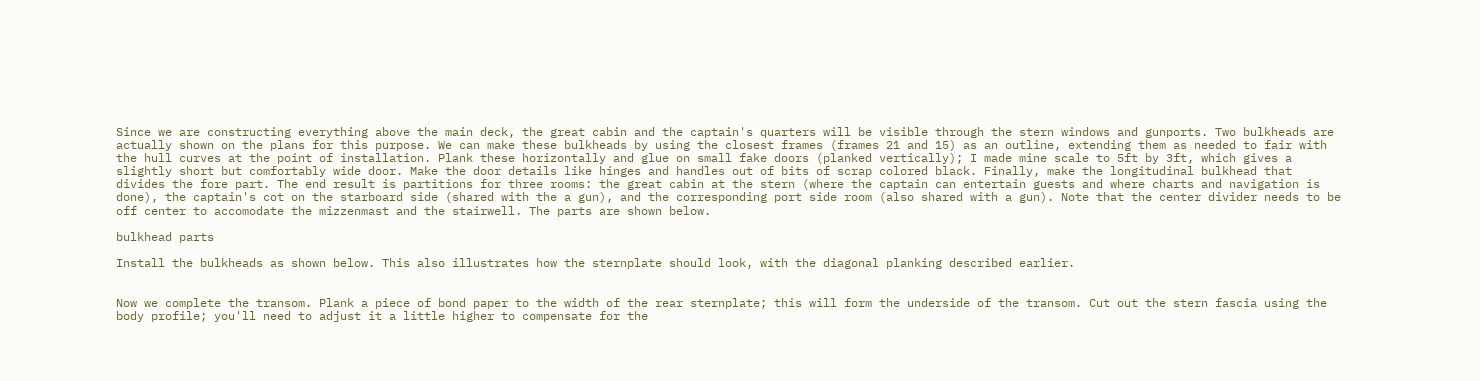Since we are constructing everything above the main deck, the great cabin and the captain's quarters will be visible through the stern windows and gunports. Two bulkheads are actually shown on the plans for this purpose. We can make these bulkheads by using the closest frames (frames 21 and 15) as an outline, extending them as needed to fair with the hull curves at the point of installation. Plank these horizontally and glue on small fake doors (planked vertically); I made mine scale to 5ft by 3ft, which gives a slightly short but comfortably wide door. Make the door details like hinges and handles out of bits of scrap colored black. Finally, make the longitudinal bulkhead that divides the fore part. The end result is partitions for three rooms: the great cabin at the stern (where the captain can entertain guests and where charts and navigation is done), the captain's cot on the starboard side (shared with the a gun), and the corresponding port side room (also shared with a gun). Note that the center divider needs to be off center to accomodate the mizzenmast and the stairwell. The parts are shown below.

bulkhead parts

Install the bulkheads as shown below. This also illustrates how the sternplate should look, with the diagonal planking described earlier.


Now we complete the transom. Plank a piece of bond paper to the width of the rear sternplate; this will form the underside of the transom. Cut out the stern fascia using the body profile; you'll need to adjust it a little higher to compensate for the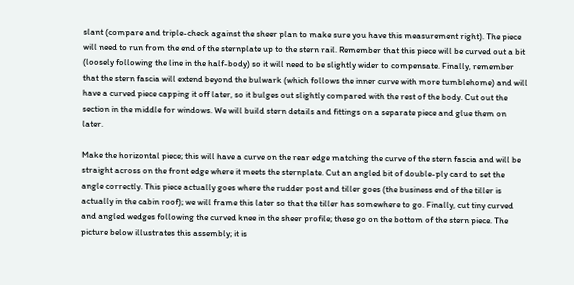slant (compare and triple-check against the sheer plan to make sure you have this measurement right). The piece will need to run from the end of the sternplate up to the stern rail. Remember that this piece will be curved out a bit (loosely following the line in the half-body) so it will need to be slightly wider to compensate. Finally, remember that the stern fascia will extend beyond the bulwark (which follows the inner curve with more tumblehome) and will have a curved piece capping it off later, so it bulges out slightly compared with the rest of the body. Cut out the section in the middle for windows. We will build stern details and fittings on a separate piece and glue them on later.

Make the horizontal piece; this will have a curve on the rear edge matching the curve of the stern fascia and will be straight across on the front edge where it meets the sternplate. Cut an angled bit of double-ply card to set the angle correctly. This piece actually goes where the rudder post and tiller goes (the business end of the tiller is actually in the cabin roof); we will frame this later so that the tiller has somewhere to go. Finally, cut tiny curved and angled wedges following the curved knee in the sheer profile; these go on the bottom of the stern piece. The picture below illustrates this assembly; it is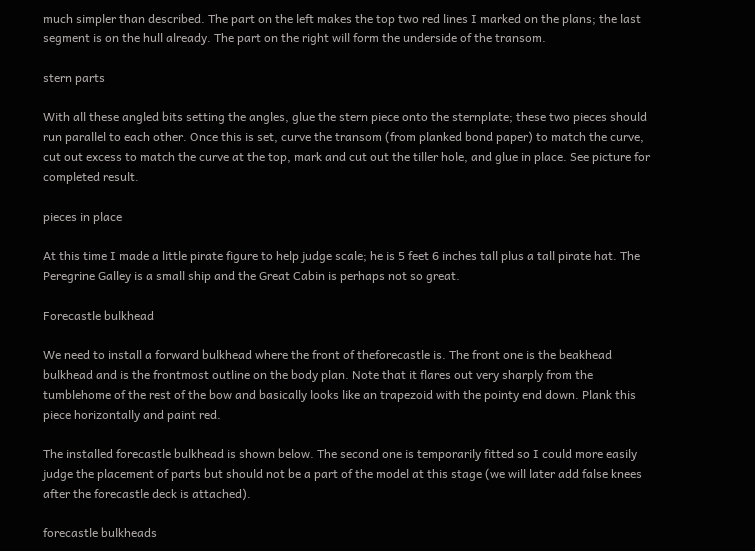much simpler than described. The part on the left makes the top two red lines I marked on the plans; the last segment is on the hull already. The part on the right will form the underside of the transom.

stern parts

With all these angled bits setting the angles, glue the stern piece onto the sternplate; these two pieces should run parallel to each other. Once this is set, curve the transom (from planked bond paper) to match the curve, cut out excess to match the curve at the top, mark and cut out the tiller hole, and glue in place. See picture for completed result.

pieces in place

At this time I made a little pirate figure to help judge scale; he is 5 feet 6 inches tall plus a tall pirate hat. The Peregrine Galley is a small ship and the Great Cabin is perhaps not so great.

Forecastle bulkhead

We need to install a forward bulkhead where the front of theforecastle is. The front one is the beakhead bulkhead and is the frontmost outline on the body plan. Note that it flares out very sharply from the tumblehome of the rest of the bow and basically looks like an trapezoid with the pointy end down. Plank this piece horizontally and paint red.

The installed forecastle bulkhead is shown below. The second one is temporarily fitted so I could more easily judge the placement of parts but should not be a part of the model at this stage (we will later add false knees after the forecastle deck is attached).

forecastle bulkheads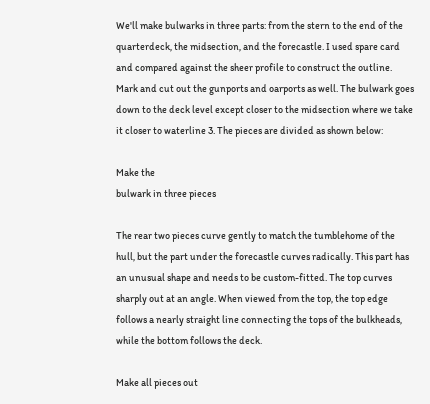We'll make bulwarks in three parts: from the stern to the end of the quarterdeck, the midsection, and the forecastle. I used spare card and compared against the sheer profile to construct the outline. Mark and cut out the gunports and oarports as well. The bulwark goes down to the deck level except closer to the midsection where we take it closer to waterline 3. The pieces are divided as shown below:

Make the
bulwark in three pieces

The rear two pieces curve gently to match the tumblehome of the hull, but the part under the forecastle curves radically. This part has an unusual shape and needs to be custom-fitted. The top curves sharply out at an angle. When viewed from the top, the top edge follows a nearly straight line connecting the tops of the bulkheads, while the bottom follows the deck.

Make all pieces out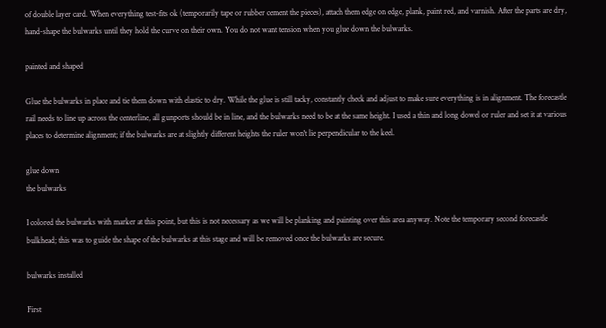of double layer card. When everything test-fits ok (temporarily tape or rubber cement the pieces), attach them edge on edge, plank, paint red, and varnish. After the parts are dry, hand-shape the bulwarks until they hold the curve on their own. You do not want tension when you glue down the bulwarks.

painted and shaped

Glue the bulwarks in place and tie them down with elastic to dry. While the glue is still tacky, constantly check and adjust to make sure everything is in alignment. The forecastle rail needs to line up across the centerline, all gunports should be in line, and the bulwarks need to be at the same height. I used a thin and long dowel or ruler and set it at various places to determine alignment; if the bulwarks are at slightly different heights the ruler won't lie perpendicular to the keel.

glue down
the bulwarks

I colored the bulwarks with marker at this point, but this is not necessary as we will be planking and painting over this area anyway. Note the temporary second forecastle bulkhead; this was to guide the shape of the bulwarks at this stage and will be removed once the bulwarks are secure.

bulwarks installed

First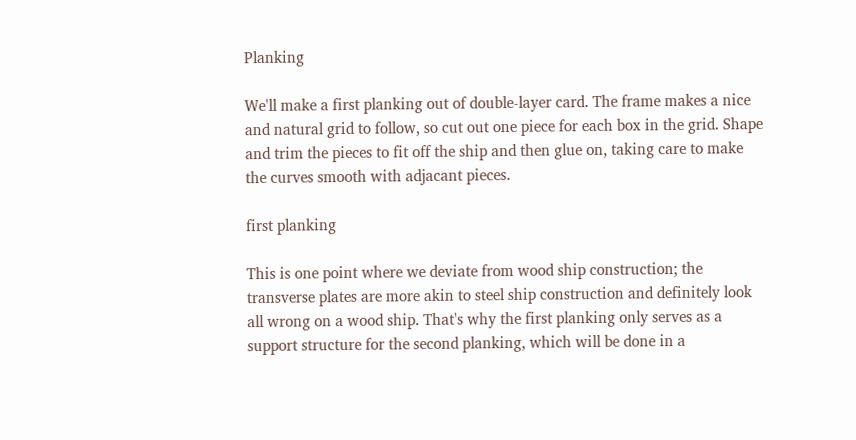Planking

We'll make a first planking out of double-layer card. The frame makes a nice and natural grid to follow, so cut out one piece for each box in the grid. Shape and trim the pieces to fit off the ship and then glue on, taking care to make the curves smooth with adjacant pieces.

first planking

This is one point where we deviate from wood ship construction; the transverse plates are more akin to steel ship construction and definitely look all wrong on a wood ship. That's why the first planking only serves as a support structure for the second planking, which will be done in a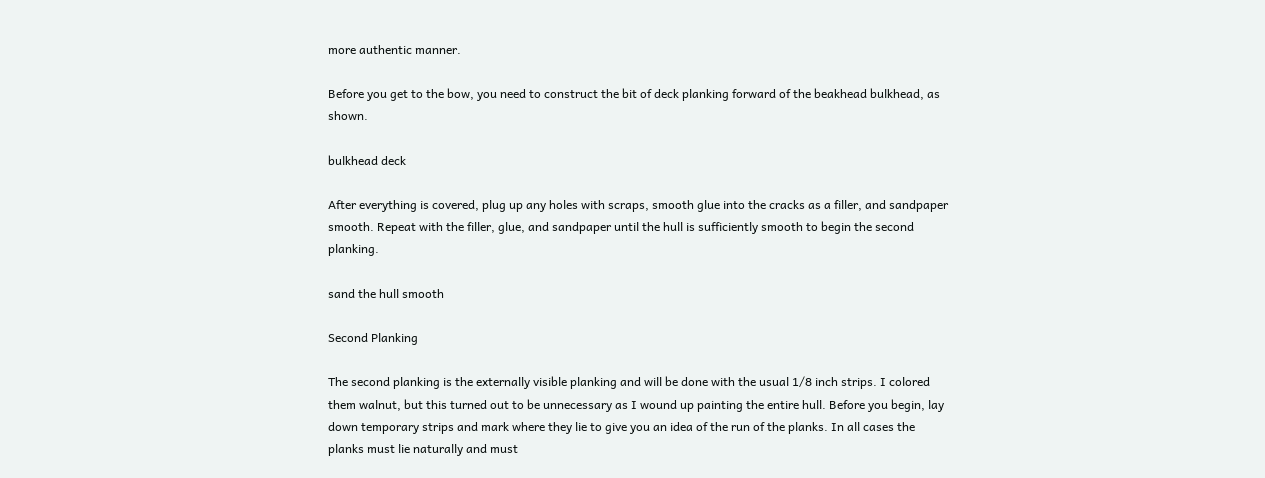more authentic manner.

Before you get to the bow, you need to construct the bit of deck planking forward of the beakhead bulkhead, as shown.

bulkhead deck

After everything is covered, plug up any holes with scraps, smooth glue into the cracks as a filler, and sandpaper smooth. Repeat with the filler, glue, and sandpaper until the hull is sufficiently smooth to begin the second planking.

sand the hull smooth

Second Planking

The second planking is the externally visible planking and will be done with the usual 1/8 inch strips. I colored them walnut, but this turned out to be unnecessary as I wound up painting the entire hull. Before you begin, lay down temporary strips and mark where they lie to give you an idea of the run of the planks. In all cases the planks must lie naturally and must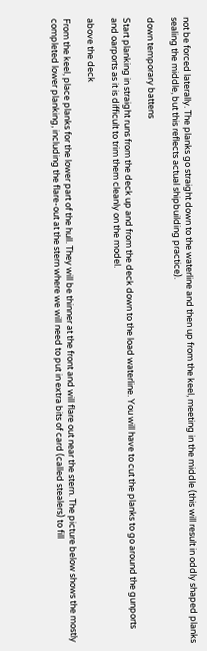not be forced laterally. The planks go straight down to the waterline and then up from the keel, meeting in the middle (this will result in oddly shaped planks sealing the middle, but this reflects actual shipbuilding practice).

down temporary battens

Start planking in straight runs from the deck up and from the deck down to the load waterline. You will have to cut the planks to go around the gunports and oarports as it is difficult to trim them cleanly on the model.

above the deck

From the keel, place planks for the lower part of the hull. They will be thinner at the front and will flare out near the stern. The picture below shows the mostly completed lower planking, including the flare-out at the stern where we will need to put in extra bits of card (called stealers) to fill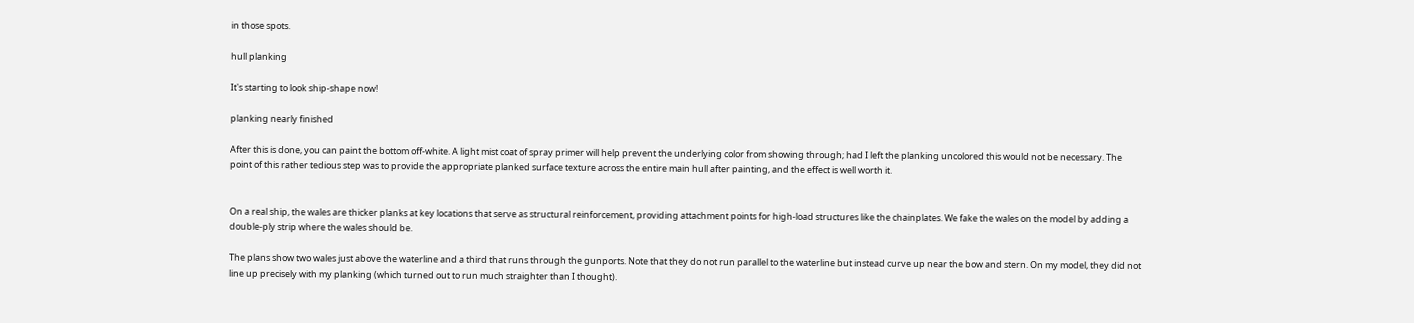in those spots.

hull planking

It's starting to look ship-shape now!

planking nearly finished

After this is done, you can paint the bottom off-white. A light mist coat of spray primer will help prevent the underlying color from showing through; had I left the planking uncolored this would not be necessary. The point of this rather tedious step was to provide the appropriate planked surface texture across the entire main hull after painting, and the effect is well worth it.


On a real ship, the wales are thicker planks at key locations that serve as structural reinforcement, providing attachment points for high-load structures like the chainplates. We fake the wales on the model by adding a double-ply strip where the wales should be.

The plans show two wales just above the waterline and a third that runs through the gunports. Note that they do not run parallel to the waterline but instead curve up near the bow and stern. On my model, they did not line up precisely with my planking (which turned out to run much straighter than I thought).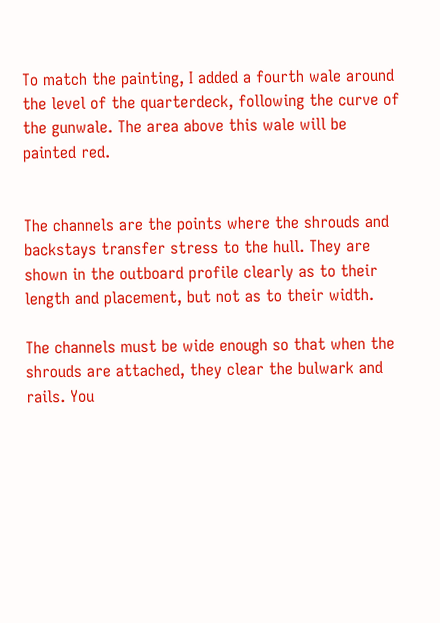To match the painting, I added a fourth wale around the level of the quarterdeck, following the curve of the gunwale. The area above this wale will be painted red.


The channels are the points where the shrouds and backstays transfer stress to the hull. They are shown in the outboard profile clearly as to their length and placement, but not as to their width.

The channels must be wide enough so that when the shrouds are attached, they clear the bulwark and rails. You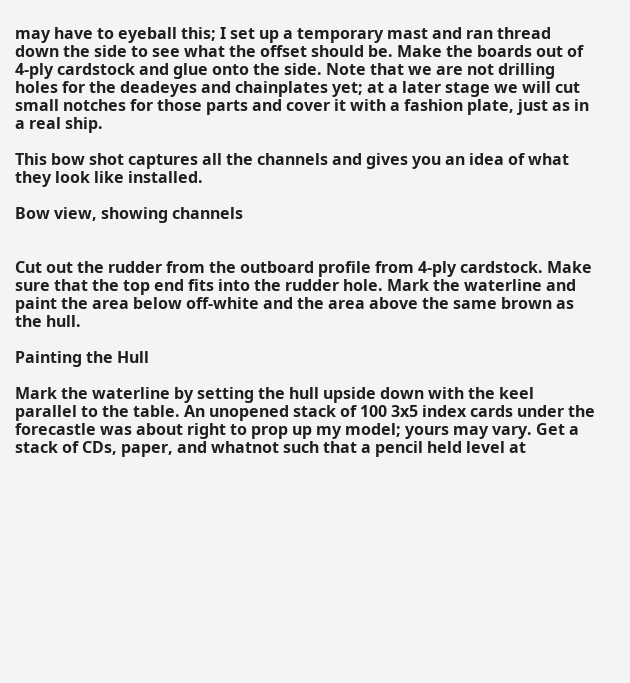may have to eyeball this; I set up a temporary mast and ran thread down the side to see what the offset should be. Make the boards out of 4-ply cardstock and glue onto the side. Note that we are not drilling holes for the deadeyes and chainplates yet; at a later stage we will cut small notches for those parts and cover it with a fashion plate, just as in a real ship.

This bow shot captures all the channels and gives you an idea of what they look like installed.

Bow view, showing channels


Cut out the rudder from the outboard profile from 4-ply cardstock. Make sure that the top end fits into the rudder hole. Mark the waterline and paint the area below off-white and the area above the same brown as the hull.

Painting the Hull

Mark the waterline by setting the hull upside down with the keel parallel to the table. An unopened stack of 100 3x5 index cards under the forecastle was about right to prop up my model; yours may vary. Get a stack of CDs, paper, and whatnot such that a pencil held level at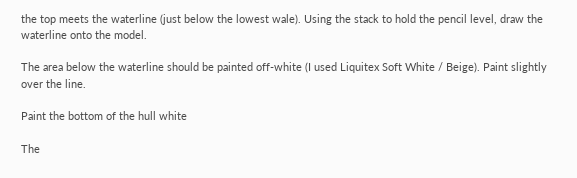the top meets the waterline (just below the lowest wale). Using the stack to hold the pencil level, draw the waterline onto the model.

The area below the waterline should be painted off-white (I used Liquitex Soft White / Beige). Paint slightly over the line.

Paint the bottom of the hull white

The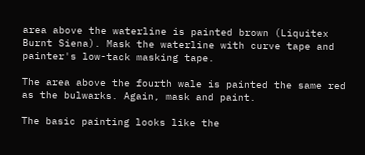area above the waterline is painted brown (Liquitex Burnt Siena). Mask the waterline with curve tape and painter's low-tack masking tape.

The area above the fourth wale is painted the same red as the bulwarks. Again, mask and paint.

The basic painting looks like the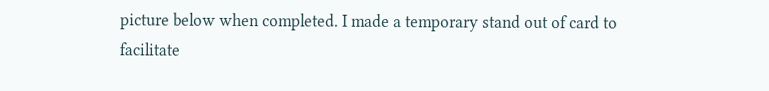picture below when completed. I made a temporary stand out of card to facilitate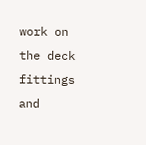work on the deck fittings and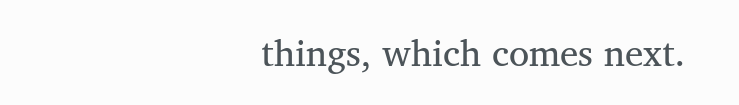things, which comes next.